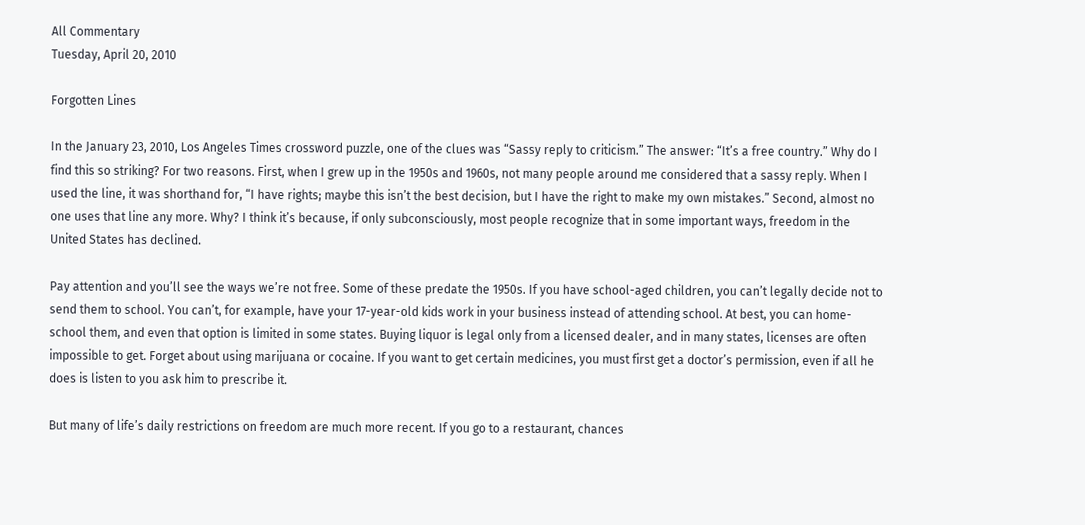All Commentary
Tuesday, April 20, 2010

Forgotten Lines

In the January 23, 2010, Los Angeles Times crossword puzzle, one of the clues was “Sassy reply to criticism.” The answer: “It’s a free country.” Why do I find this so striking? For two reasons. First, when I grew up in the 1950s and 1960s, not many people around me considered that a sassy reply. When I used the line, it was shorthand for, “I have rights; maybe this isn’t the best decision, but I have the right to make my own mistakes.” Second, almost no one uses that line any more. Why? I think it’s because, if only subconsciously, most people recognize that in some important ways, freedom in the United States has declined.

Pay attention and you’ll see the ways we’re not free. Some of these predate the 1950s. If you have school-aged children, you can’t legally decide not to send them to school. You can’t, for example, have your 17-year-old kids work in your business instead of attending school. At best, you can home-school them, and even that option is limited in some states. Buying liquor is legal only from a licensed dealer, and in many states, licenses are often impossible to get. Forget about using marijuana or cocaine. If you want to get certain medicines, you must first get a doctor’s permission, even if all he does is listen to you ask him to prescribe it.

But many of life’s daily restrictions on freedom are much more recent. If you go to a restaurant, chances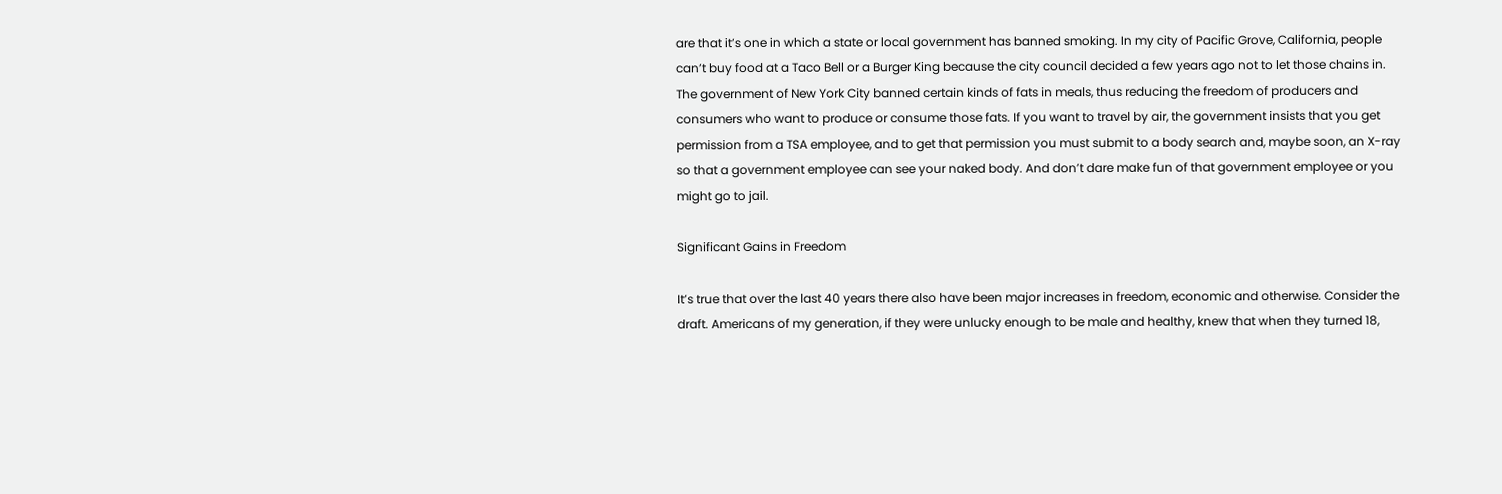are that it’s one in which a state or local government has banned smoking. In my city of Pacific Grove, California, people can’t buy food at a Taco Bell or a Burger King because the city council decided a few years ago not to let those chains in. The government of New York City banned certain kinds of fats in meals, thus reducing the freedom of producers and consumers who want to produce or consume those fats. If you want to travel by air, the government insists that you get permission from a TSA employee, and to get that permission you must submit to a body search and, maybe soon, an X-ray so that a government employee can see your naked body. And don’t dare make fun of that government employee or you might go to jail.

Significant Gains in Freedom

It’s true that over the last 40 years there also have been major increases in freedom, economic and otherwise. Consider the draft. Americans of my generation, if they were unlucky enough to be male and healthy, knew that when they turned 18,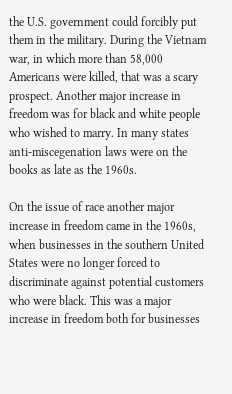the U.S. government could forcibly put them in the military. During the Vietnam war, in which more than 58,000 Americans were killed, that was a scary prospect. Another major increase in freedom was for black and white people who wished to marry. In many states anti-miscegenation laws were on the books as late as the 1960s.

On the issue of race another major increase in freedom came in the 1960s, when businesses in the southern United States were no longer forced to discriminate against potential customers who were black. This was a major increase in freedom both for businesses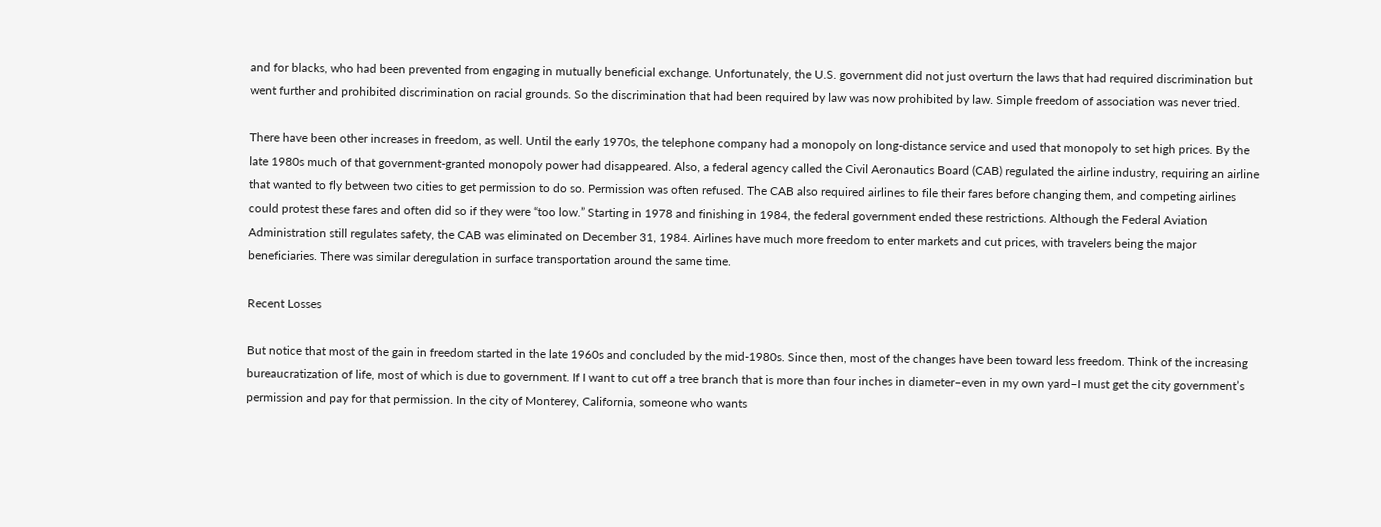and for blacks, who had been prevented from engaging in mutually beneficial exchange. Unfortunately, the U.S. government did not just overturn the laws that had required discrimination but went further and prohibited discrimination on racial grounds. So the discrimination that had been required by law was now prohibited by law. Simple freedom of association was never tried.

There have been other increases in freedom, as well. Until the early 1970s, the telephone company had a monopoly on long-distance service and used that monopoly to set high prices. By the late 1980s much of that government-granted monopoly power had disappeared. Also, a federal agency called the Civil Aeronautics Board (CAB) regulated the airline industry, requiring an airline that wanted to fly between two cities to get permission to do so. Permission was often refused. The CAB also required airlines to file their fares before changing them, and competing airlines could protest these fares and often did so if they were “too low.” Starting in 1978 and finishing in 1984, the federal government ended these restrictions. Although the Federal Aviation Administration still regulates safety, the CAB was eliminated on December 31, 1984. Airlines have much more freedom to enter markets and cut prices, with travelers being the major beneficiaries. There was similar deregulation in surface transportation around the same time.

Recent Losses

But notice that most of the gain in freedom started in the late 1960s and concluded by the mid-1980s. Since then, most of the changes have been toward less freedom. Think of the increasing bureaucratization of life, most of which is due to government. If I want to cut off a tree branch that is more than four inches in diameter–even in my own yard–I must get the city government’s permission and pay for that permission. In the city of Monterey, California, someone who wants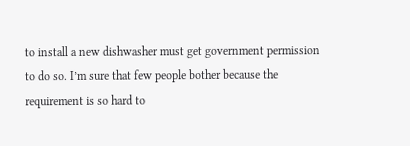to install a new dishwasher must get government permission to do so. I’m sure that few people bother because the requirement is so hard to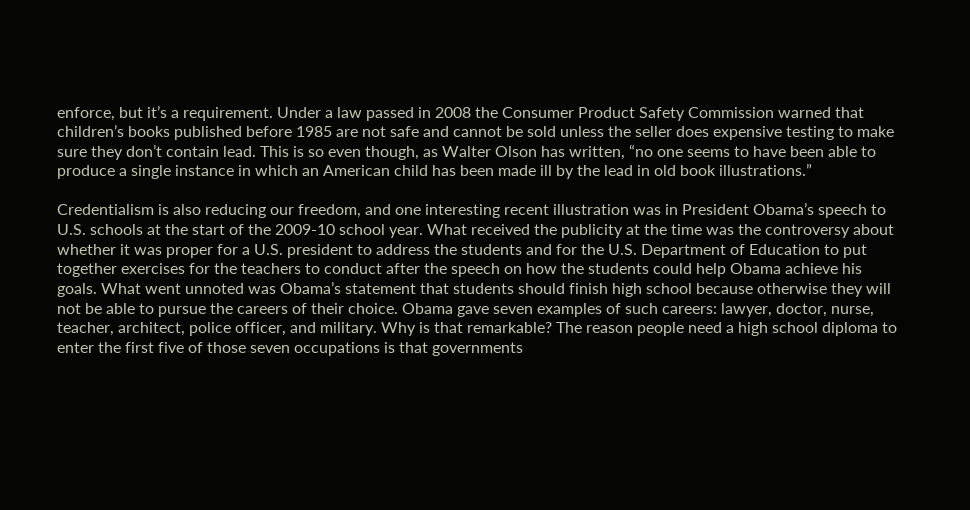enforce, but it’s a requirement. Under a law passed in 2008 the Consumer Product Safety Commission warned that children’s books published before 1985 are not safe and cannot be sold unless the seller does expensive testing to make sure they don’t contain lead. This is so even though, as Walter Olson has written, “no one seems to have been able to produce a single instance in which an American child has been made ill by the lead in old book illustrations.”

Credentialism is also reducing our freedom, and one interesting recent illustration was in President Obama’s speech to U.S. schools at the start of the 2009-10 school year. What received the publicity at the time was the controversy about whether it was proper for a U.S. president to address the students and for the U.S. Department of Education to put together exercises for the teachers to conduct after the speech on how the students could help Obama achieve his goals. What went unnoted was Obama’s statement that students should finish high school because otherwise they will not be able to pursue the careers of their choice. Obama gave seven examples of such careers: lawyer, doctor, nurse, teacher, architect, police officer, and military. Why is that remarkable? The reason people need a high school diploma to enter the first five of those seven occupations is that governments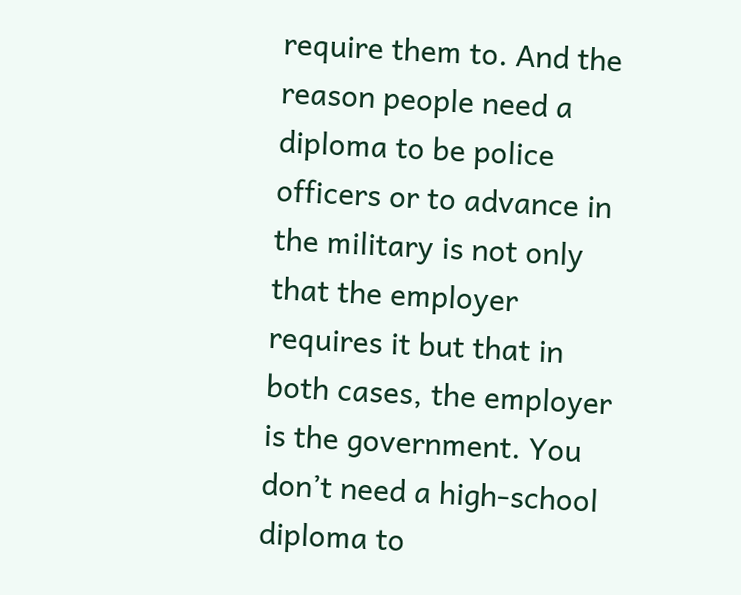require them to. And the reason people need a diploma to be police officers or to advance in the military is not only that the employer requires it but that in both cases, the employer is the government. You don’t need a high-school diploma to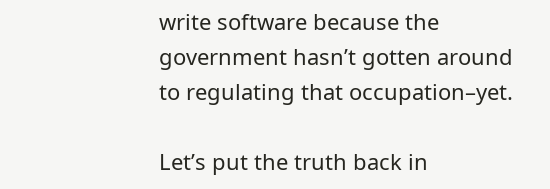write software because the government hasn’t gotten around to regulating that occupation–yet.

Let’s put the truth back in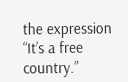the expression “It’s a free country.”